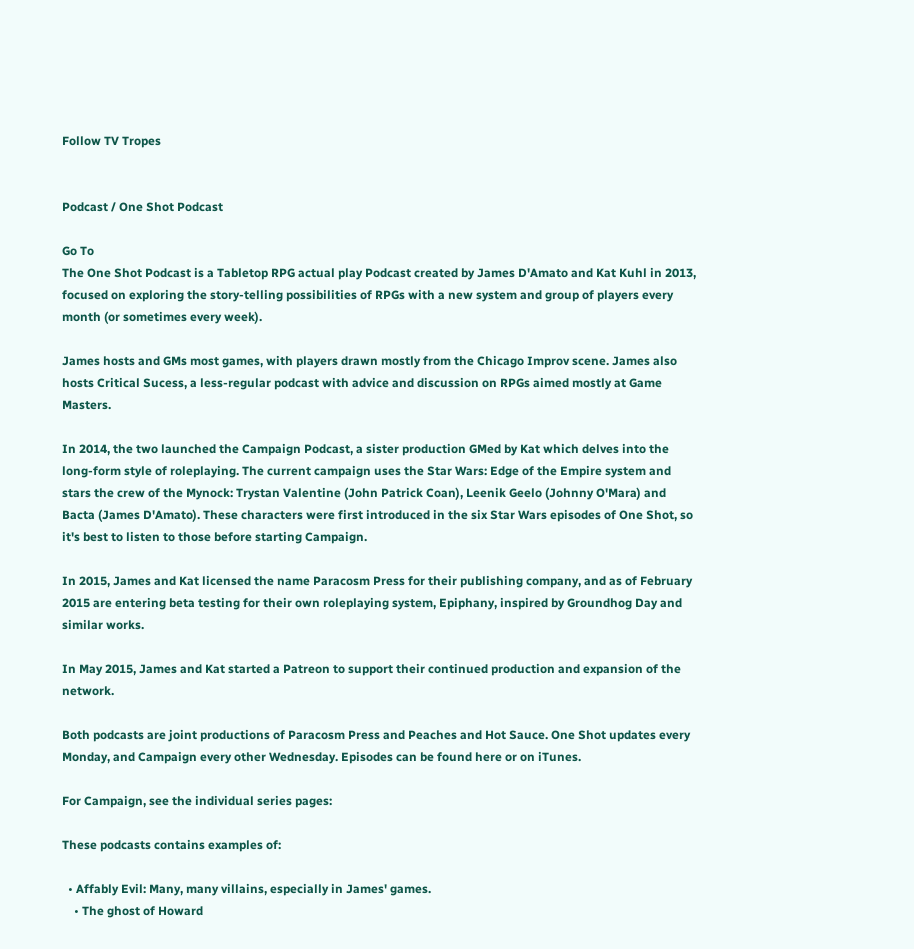Follow TV Tropes


Podcast / One Shot Podcast

Go To
The One Shot Podcast is a Tabletop RPG actual play Podcast created by James D'Amato and Kat Kuhl in 2013, focused on exploring the story-telling possibilities of RPGs with a new system and group of players every month (or sometimes every week).

James hosts and GMs most games, with players drawn mostly from the Chicago Improv scene. James also hosts Critical Sucess, a less-regular podcast with advice and discussion on RPGs aimed mostly at Game Masters.

In 2014, the two launched the Campaign Podcast, a sister production GMed by Kat which delves into the long-form style of roleplaying. The current campaign uses the Star Wars: Edge of the Empire system and stars the crew of the Mynock: Trystan Valentine (John Patrick Coan), Leenik Geelo (Johnny O'Mara) and Bacta (James D'Amato). These characters were first introduced in the six Star Wars episodes of One Shot, so it's best to listen to those before starting Campaign.

In 2015, James and Kat licensed the name Paracosm Press for their publishing company, and as of February 2015 are entering beta testing for their own roleplaying system, Epiphany, inspired by Groundhog Day and similar works.

In May 2015, James and Kat started a Patreon to support their continued production and expansion of the network.

Both podcasts are joint productions of Paracosm Press and Peaches and Hot Sauce. One Shot updates every Monday, and Campaign every other Wednesday. Episodes can be found here or on iTunes.

For Campaign, see the individual series pages:

These podcasts contains examples of:

  • Affably Evil: Many, many villains, especially in James' games.
    • The ghost of Howard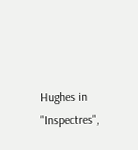Hughes in "Inspectres",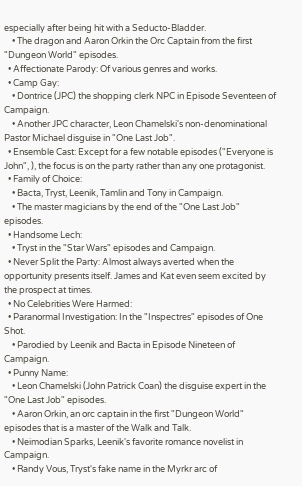especially after being hit with a Seducto-Bladder.
    • The dragon and Aaron Orkin the Orc Captain from the first "Dungeon World" episodes.
  • Affectionate Parody: Of various genres and works.
  • Camp Gay:
    • Dontrice (JPC) the shopping clerk NPC in Episode Seventeen of Campaign.
    • Another JPC character, Leon Chamelski's non-denominational Pastor Michael disguise in "One Last Job".
  • Ensemble Cast: Except for a few notable episodes ("Everyone is John", ), the focus is on the party rather than any one protagonist.
  • Family of Choice:
    • Bacta, Tryst, Leenik, Tamlin and Tony in Campaign.
    • The master magicians by the end of the "One Last Job" episodes.
  • Handsome Lech:
    • Tryst in the "Star Wars" episodes and Campaign.
  • Never Split the Party: Almost always averted when the opportunity presents itself. James and Kat even seem excited by the prospect at times.
  • No Celebrities Were Harmed:
  • Paranormal Investigation: In the "Inspectres" episodes of One Shot.
    • Parodied by Leenik and Bacta in Episode Nineteen of Campaign.
  • Punny Name:
    • Leon Chamelski (John Patrick Coan) the disguise expert in the "One Last Job" episodes.
    • Aaron Orkin, an orc captain in the first "Dungeon World" episodes that is a master of the Walk and Talk.
    • Neimodian Sparks, Leenik's favorite romance novelist in Campaign.
    • Randy Vous, Tryst's fake name in the Myrkr arc of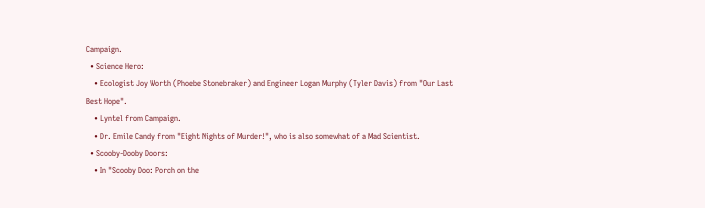Campaign.
  • Science Hero:
    • Ecologist Joy Worth (Phoebe Stonebraker) and Engineer Logan Murphy (Tyler Davis) from "Our Last Best Hope".
    • Lyntel from Campaign.
    • Dr. Emile Candy from "Eight Nights of Murder!", who is also somewhat of a Mad Scientist.
  • Scooby-Dooby Doors:
    • In "Scooby Doo: Porch on the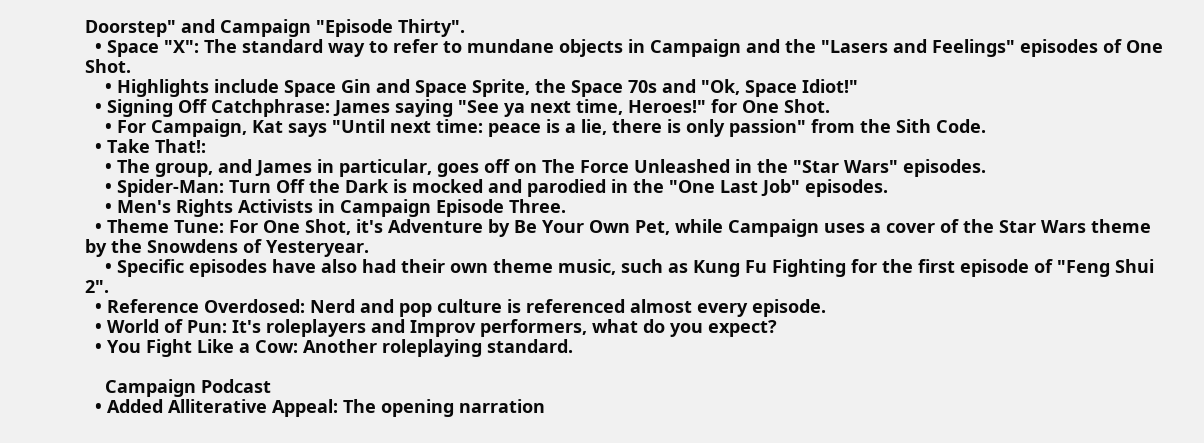Doorstep" and Campaign "Episode Thirty".
  • Space "X": The standard way to refer to mundane objects in Campaign and the "Lasers and Feelings" episodes of One Shot.
    • Highlights include Space Gin and Space Sprite, the Space 70s and "Ok, Space Idiot!"
  • Signing Off Catchphrase: James saying "See ya next time, Heroes!" for One Shot.
    • For Campaign, Kat says "Until next time: peace is a lie, there is only passion" from the Sith Code.
  • Take That!:
    • The group, and James in particular, goes off on The Force Unleashed in the "Star Wars" episodes.
    • Spider-Man: Turn Off the Dark is mocked and parodied in the "One Last Job" episodes.
    • Men's Rights Activists in Campaign Episode Three.
  • Theme Tune: For One Shot, it's Adventure by Be Your Own Pet, while Campaign uses a cover of the Star Wars theme by the Snowdens of Yesteryear.
    • Specific episodes have also had their own theme music, such as Kung Fu Fighting for the first episode of "Feng Shui 2".
  • Reference Overdosed: Nerd and pop culture is referenced almost every episode.
  • World of Pun: It's roleplayers and Improv performers, what do you expect?
  • You Fight Like a Cow: Another roleplaying standard.

    Campaign Podcast
  • Added Alliterative Appeal: The opening narration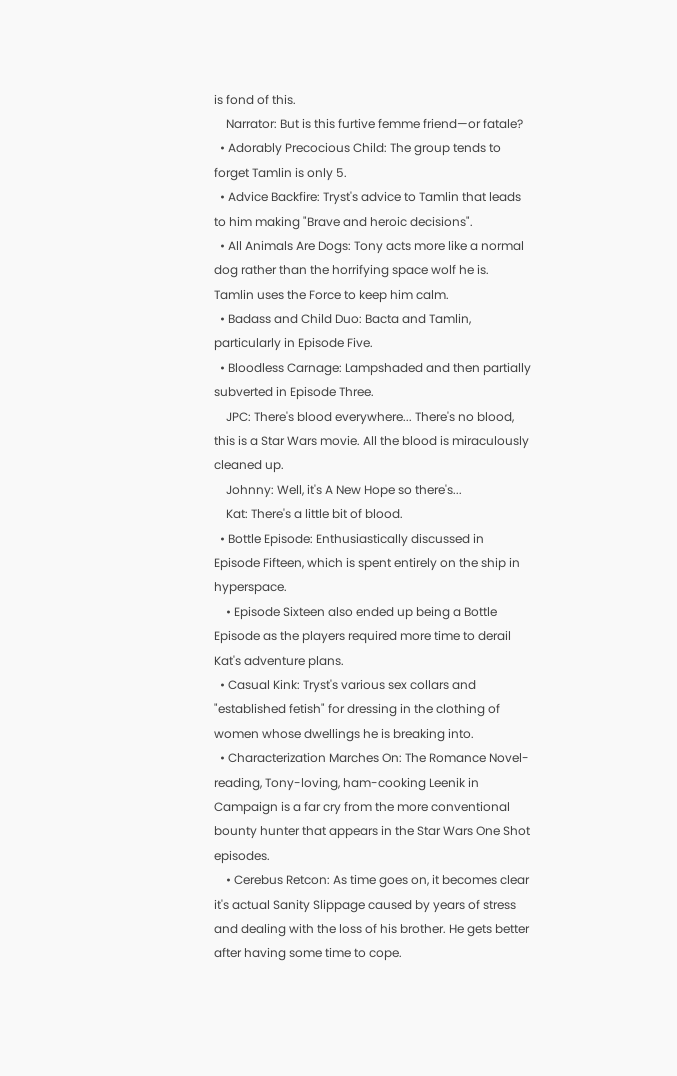is fond of this.
    Narrator: But is this furtive femme friend—or fatale?
  • Adorably Precocious Child: The group tends to forget Tamlin is only 5.
  • Advice Backfire: Tryst's advice to Tamlin that leads to him making "Brave and heroic decisions".
  • All Animals Are Dogs: Tony acts more like a normal dog rather than the horrifying space wolf he is. Tamlin uses the Force to keep him calm.
  • Badass and Child Duo: Bacta and Tamlin, particularly in Episode Five.
  • Bloodless Carnage: Lampshaded and then partially subverted in Episode Three.
    JPC: There's blood everywhere... There's no blood, this is a Star Wars movie. All the blood is miraculously cleaned up.
    Johnny: Well, it's A New Hope so there's...
    Kat: There's a little bit of blood.
  • Bottle Episode: Enthusiastically discussed in Episode Fifteen, which is spent entirely on the ship in hyperspace.
    • Episode Sixteen also ended up being a Bottle Episode as the players required more time to derail Kat's adventure plans.
  • Casual Kink: Tryst's various sex collars and "established fetish" for dressing in the clothing of women whose dwellings he is breaking into.
  • Characterization Marches On: The Romance Novel-reading, Tony-loving, ham-cooking Leenik in Campaign is a far cry from the more conventional bounty hunter that appears in the Star Wars One Shot episodes.
    • Cerebus Retcon: As time goes on, it becomes clear it's actual Sanity Slippage caused by years of stress and dealing with the loss of his brother. He gets better after having some time to cope.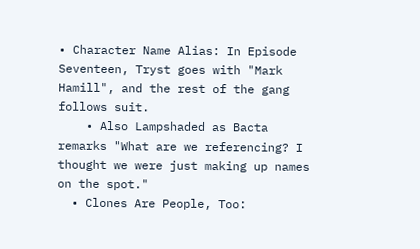• Character Name Alias: In Episode Seventeen, Tryst goes with "Mark Hamill", and the rest of the gang follows suit.
    • Also Lampshaded as Bacta remarks "What are we referencing? I thought we were just making up names on the spot."
  • Clones Are People, Too: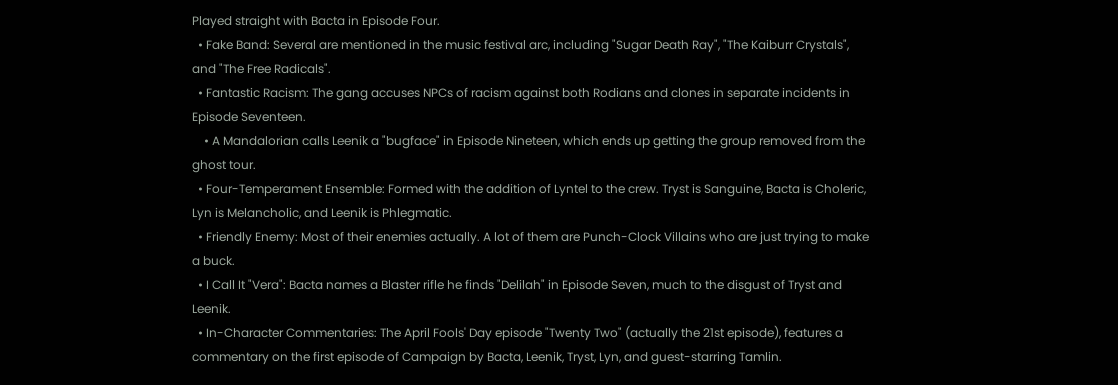Played straight with Bacta in Episode Four.
  • Fake Band: Several are mentioned in the music festival arc, including "Sugar Death Ray", "The Kaiburr Crystals", and "The Free Radicals".
  • Fantastic Racism: The gang accuses NPCs of racism against both Rodians and clones in separate incidents in Episode Seventeen.
    • A Mandalorian calls Leenik a "bugface" in Episode Nineteen, which ends up getting the group removed from the ghost tour.
  • Four-Temperament Ensemble: Formed with the addition of Lyntel to the crew. Tryst is Sanguine, Bacta is Choleric, Lyn is Melancholic, and Leenik is Phlegmatic.
  • Friendly Enemy: Most of their enemies actually. A lot of them are Punch-Clock Villains who are just trying to make a buck.
  • I Call It "Vera": Bacta names a Blaster rifle he finds "Delilah" in Episode Seven, much to the disgust of Tryst and Leenik.
  • In-Character Commentaries: The April Fools' Day episode "Twenty Two" (actually the 21st episode), features a commentary on the first episode of Campaign by Bacta, Leenik, Tryst, Lyn, and guest-starring Tamlin.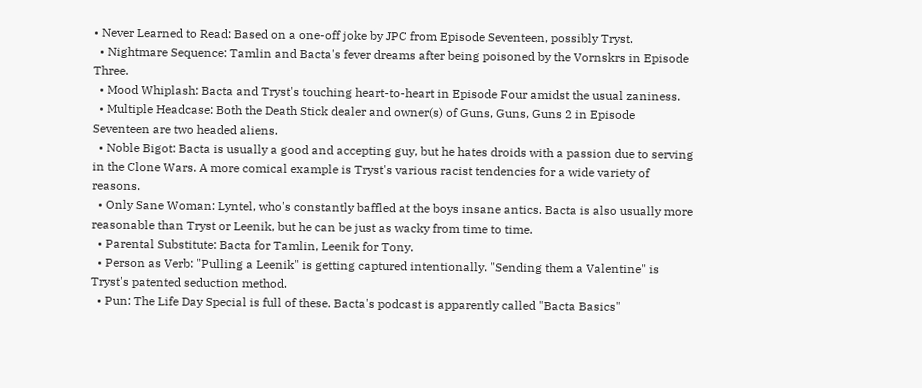• Never Learned to Read: Based on a one-off joke by JPC from Episode Seventeen, possibly Tryst.
  • Nightmare Sequence: Tamlin and Bacta's fever dreams after being poisoned by the Vornskrs in Episode Three.
  • Mood Whiplash: Bacta and Tryst's touching heart-to-heart in Episode Four amidst the usual zaniness.
  • Multiple Headcase: Both the Death Stick dealer and owner(s) of Guns, Guns, Guns 2 in Episode Seventeen are two headed aliens.
  • Noble Bigot: Bacta is usually a good and accepting guy, but he hates droids with a passion due to serving in the Clone Wars. A more comical example is Tryst's various racist tendencies for a wide variety of reasons.
  • Only Sane Woman: Lyntel, who's constantly baffled at the boys insane antics. Bacta is also usually more reasonable than Tryst or Leenik, but he can be just as wacky from time to time.
  • Parental Substitute: Bacta for Tamlin, Leenik for Tony.
  • Person as Verb: "Pulling a Leenik" is getting captured intentionally. "Sending them a Valentine" is Tryst's patented seduction method.
  • Pun: The Life Day Special is full of these. Bacta's podcast is apparently called "Bacta Basics"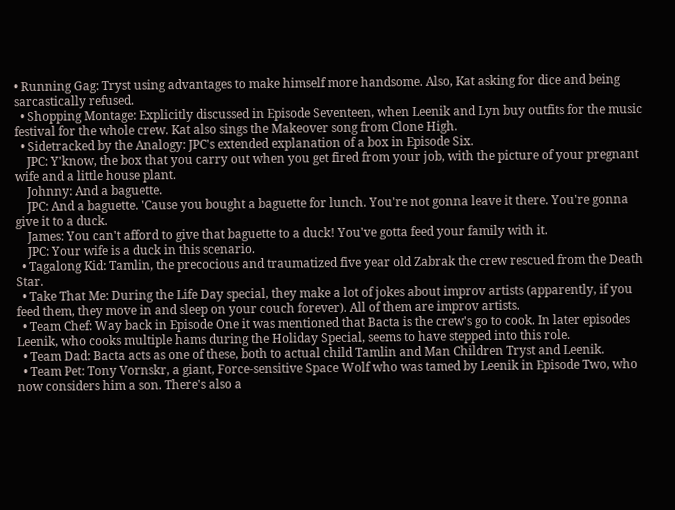• Running Gag: Tryst using advantages to make himself more handsome. Also, Kat asking for dice and being sarcastically refused.
  • Shopping Montage: Explicitly discussed in Episode Seventeen, when Leenik and Lyn buy outfits for the music festival for the whole crew. Kat also sings the Makeover song from Clone High.
  • Sidetracked by the Analogy: JPC's extended explanation of a box in Episode Six.
    JPC: Y'know, the box that you carry out when you get fired from your job, with the picture of your pregnant wife and a little house plant.
    Johnny: And a baguette.
    JPC: And a baguette. 'Cause you bought a baguette for lunch. You're not gonna leave it there. You're gonna give it to a duck.
    James: You can't afford to give that baguette to a duck! You've gotta feed your family with it.
    JPC: Your wife is a duck in this scenario.
  • Tagalong Kid: Tamlin, the precocious and traumatized five year old Zabrak the crew rescued from the Death Star.
  • Take That Me: During the Life Day special, they make a lot of jokes about improv artists (apparently, if you feed them, they move in and sleep on your couch forever). All of them are improv artists.
  • Team Chef: Way back in Episode One it was mentioned that Bacta is the crew's go to cook. In later episodes Leenik, who cooks multiple hams during the Holiday Special, seems to have stepped into this role.
  • Team Dad: Bacta acts as one of these, both to actual child Tamlin and Man Children Tryst and Leenik.
  • Team Pet: Tony Vornskr, a giant, Force-sensitive Space Wolf who was tamed by Leenik in Episode Two, who now considers him a son. There's also a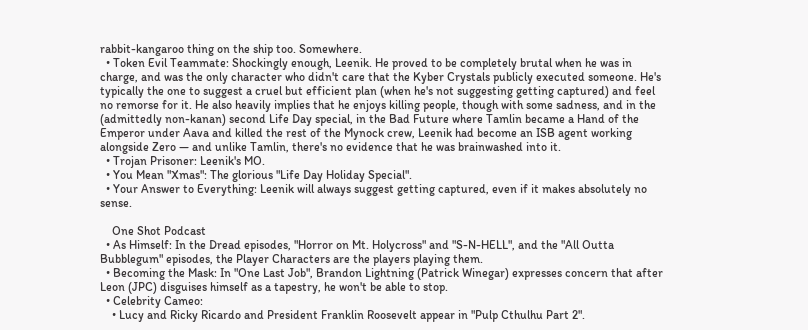rabbit-kangaroo thing on the ship too. Somewhere.
  • Token Evil Teammate: Shockingly enough, Leenik. He proved to be completely brutal when he was in charge, and was the only character who didn't care that the Kyber Crystals publicly executed someone. He's typically the one to suggest a cruel but efficient plan (when he's not suggesting getting captured) and feel no remorse for it. He also heavily implies that he enjoys killing people, though with some sadness, and in the (admittedly non-kanan) second Life Day special, in the Bad Future where Tamlin became a Hand of the Emperor under Aava and killed the rest of the Mynock crew, Leenik had become an ISB agent working alongside Zero — and unlike Tamlin, there's no evidence that he was brainwashed into it.
  • Trojan Prisoner: Leenik's MO.
  • You Mean "Xmas": The glorious "Life Day Holiday Special".
  • Your Answer to Everything: Leenik will always suggest getting captured, even if it makes absolutely no sense.

    One Shot Podcast
  • As Himself: In the Dread episodes, "Horror on Mt. Holycross" and "S-N-HELL", and the "All Outta Bubblegum" episodes, the Player Characters are the players playing them.
  • Becoming the Mask: In "One Last Job", Brandon Lightning (Patrick Winegar) expresses concern that after Leon (JPC) disguises himself as a tapestry, he won't be able to stop.
  • Celebrity Cameo:
    • Lucy and Ricky Ricardo and President Franklin Roosevelt appear in "Pulp Cthulhu Part 2".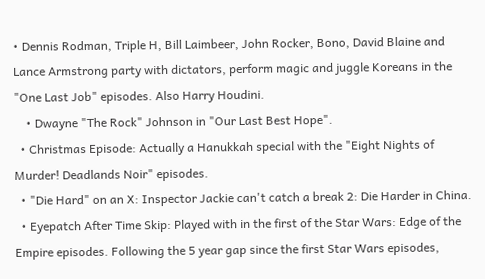• Dennis Rodman, Triple H, Bill Laimbeer, John Rocker, Bono, David Blaine and Lance Armstrong party with dictators, perform magic and juggle Koreans in the "One Last Job" episodes. Also Harry Houdini.
    • Dwayne "The Rock" Johnson in "Our Last Best Hope".
  • Christmas Episode: Actually a Hanukkah special with the "Eight Nights of Murder! Deadlands Noir" episodes.
  • "Die Hard" on an X: Inspector Jackie can't catch a break 2: Die Harder in China.
  • Eyepatch After Time Skip: Played with in the first of the Star Wars: Edge of the Empire episodes. Following the 5 year gap since the first Star Wars episodes,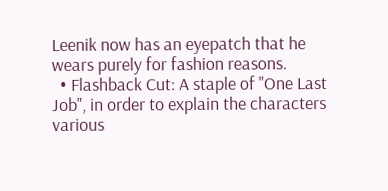Leenik now has an eyepatch that he wears purely for fashion reasons.
  • Flashback Cut: A staple of "One Last Job", in order to explain the characters various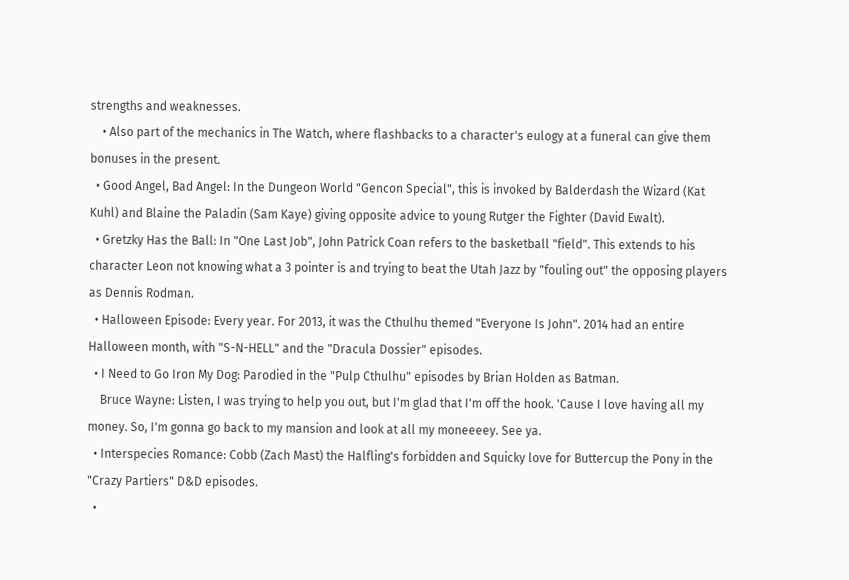strengths and weaknesses.
    • Also part of the mechanics in The Watch, where flashbacks to a character's eulogy at a funeral can give them bonuses in the present.
  • Good Angel, Bad Angel: In the Dungeon World "Gencon Special", this is invoked by Balderdash the Wizard (Kat Kuhl) and Blaine the Paladin (Sam Kaye) giving opposite advice to young Rutger the Fighter (David Ewalt).
  • Gretzky Has the Ball: In "One Last Job", John Patrick Coan refers to the basketball "field". This extends to his character Leon not knowing what a 3 pointer is and trying to beat the Utah Jazz by "fouling out" the opposing players as Dennis Rodman.
  • Halloween Episode: Every year. For 2013, it was the Cthulhu themed "Everyone Is John". 2014 had an entire Halloween month, with "S-N-HELL" and the "Dracula Dossier" episodes.
  • I Need to Go Iron My Dog: Parodied in the "Pulp Cthulhu" episodes by Brian Holden as Batman.
    Bruce Wayne: Listen, I was trying to help you out, but I'm glad that I'm off the hook. 'Cause I love having all my money. So, I'm gonna go back to my mansion and look at all my moneeeey. See ya.
  • Interspecies Romance: Cobb (Zach Mast) the Halfling's forbidden and Squicky love for Buttercup the Pony in the "Crazy Partiers" D&D episodes.
  •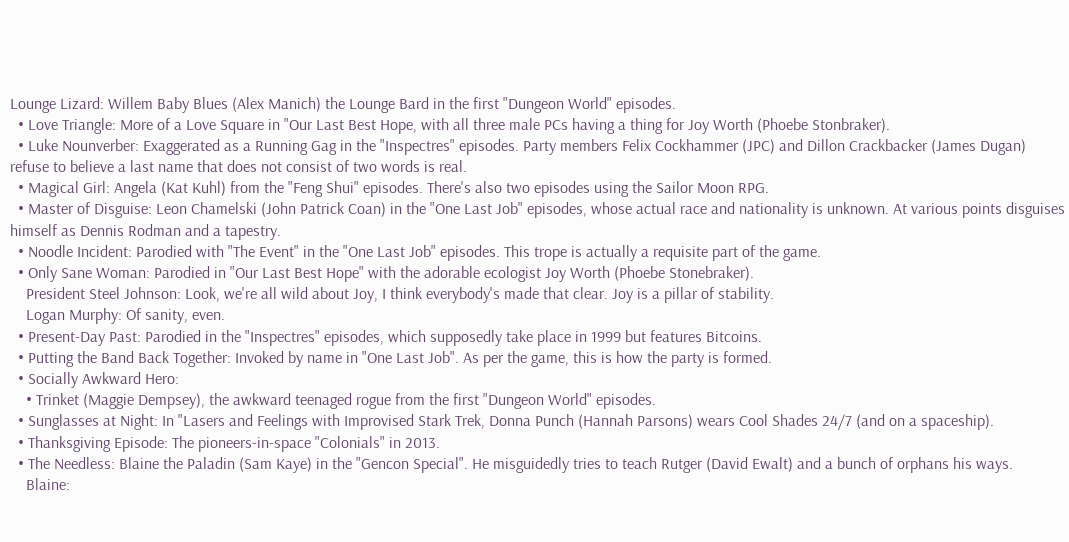Lounge Lizard: Willem Baby Blues (Alex Manich) the Lounge Bard in the first "Dungeon World" episodes.
  • Love Triangle: More of a Love Square in "Our Last Best Hope, with all three male PCs having a thing for Joy Worth (Phoebe Stonbraker).
  • Luke Nounverber: Exaggerated as a Running Gag in the "Inspectres" episodes. Party members Felix Cockhammer (JPC) and Dillon Crackbacker (James Dugan) refuse to believe a last name that does not consist of two words is real.
  • Magical Girl: Angela (Kat Kuhl) from the "Feng Shui" episodes. There's also two episodes using the Sailor Moon RPG.
  • Master of Disguise: Leon Chamelski (John Patrick Coan) in the "One Last Job" episodes, whose actual race and nationality is unknown. At various points disguises himself as Dennis Rodman and a tapestry.
  • Noodle Incident: Parodied with "The Event" in the "One Last Job" episodes. This trope is actually a requisite part of the game.
  • Only Sane Woman: Parodied in "Our Last Best Hope" with the adorable ecologist Joy Worth (Phoebe Stonebraker).
    President Steel Johnson: Look, we're all wild about Joy, I think everybody's made that clear. Joy is a pillar of stability.
    Logan Murphy: Of sanity, even.
  • Present-Day Past: Parodied in the "Inspectres" episodes, which supposedly take place in 1999 but features Bitcoins.
  • Putting the Band Back Together: Invoked by name in "One Last Job". As per the game, this is how the party is formed.
  • Socially Awkward Hero:
    • Trinket (Maggie Dempsey), the awkward teenaged rogue from the first "Dungeon World" episodes.
  • Sunglasses at Night: In "Lasers and Feelings with Improvised Stark Trek, Donna Punch (Hannah Parsons) wears Cool Shades 24/7 (and on a spaceship).
  • Thanksgiving Episode: The pioneers-in-space "Colonials" in 2013.
  • The Needless: Blaine the Paladin (Sam Kaye) in the "Gencon Special". He misguidedly tries to teach Rutger (David Ewalt) and a bunch of orphans his ways.
    Blaine: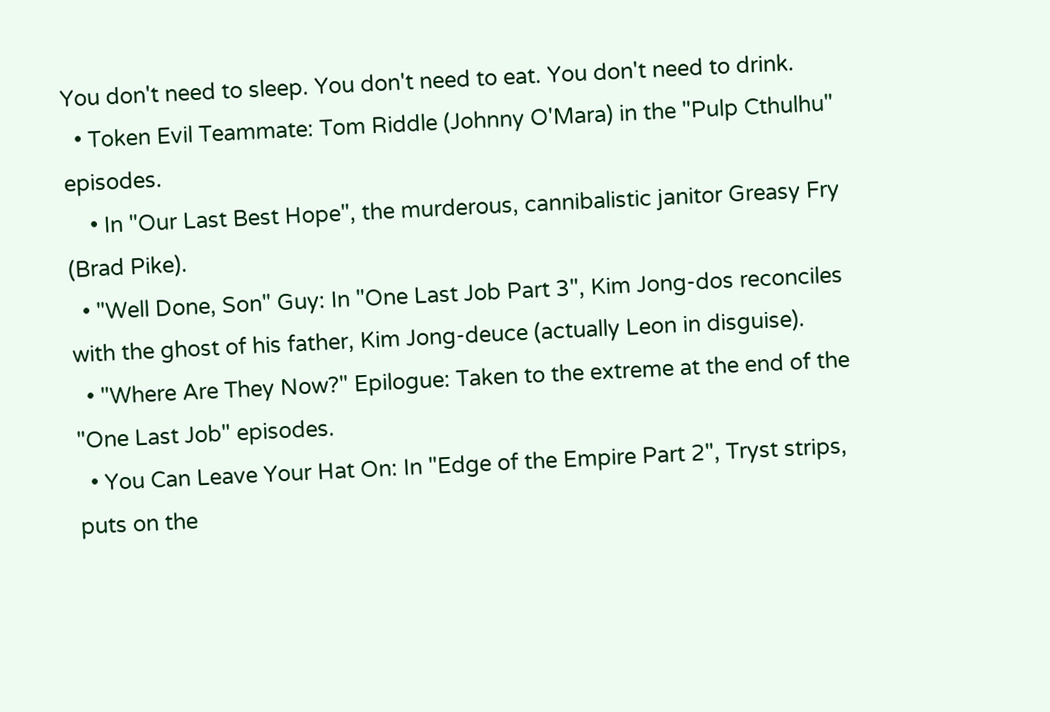You don't need to sleep. You don't need to eat. You don't need to drink.
  • Token Evil Teammate: Tom Riddle (Johnny O'Mara) in the "Pulp Cthulhu" episodes.
    • In "Our Last Best Hope", the murderous, cannibalistic janitor Greasy Fry (Brad Pike).
  • "Well Done, Son" Guy: In "One Last Job Part 3", Kim Jong-dos reconciles with the ghost of his father, Kim Jong-deuce (actually Leon in disguise).
  • "Where Are They Now?" Epilogue: Taken to the extreme at the end of the "One Last Job" episodes.
  • You Can Leave Your Hat On: In "Edge of the Empire Part 2", Tryst strips, puts on the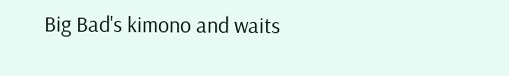Big Bad's kimono and waits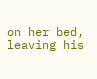on her bed, leaving his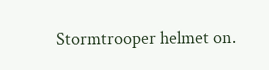Stormtrooper helmet on.